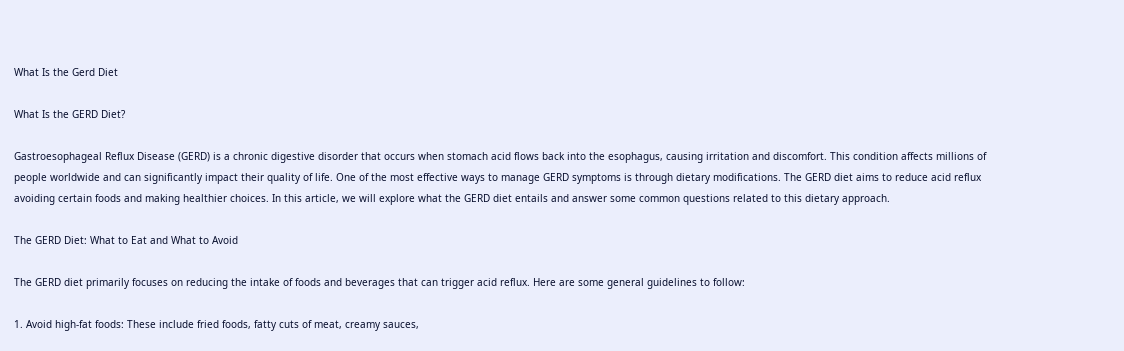What Is the Gerd Diet

What Is the GERD Diet?

Gastroesophageal Reflux Disease (GERD) is a chronic digestive disorder that occurs when stomach acid flows back into the esophagus, causing irritation and discomfort. This condition affects millions of people worldwide and can significantly impact their quality of life. One of the most effective ways to manage GERD symptoms is through dietary modifications. The GERD diet aims to reduce acid reflux avoiding certain foods and making healthier choices. In this article, we will explore what the GERD diet entails and answer some common questions related to this dietary approach.

The GERD Diet: What to Eat and What to Avoid

The GERD diet primarily focuses on reducing the intake of foods and beverages that can trigger acid reflux. Here are some general guidelines to follow:

1. Avoid high-fat foods: These include fried foods, fatty cuts of meat, creamy sauces,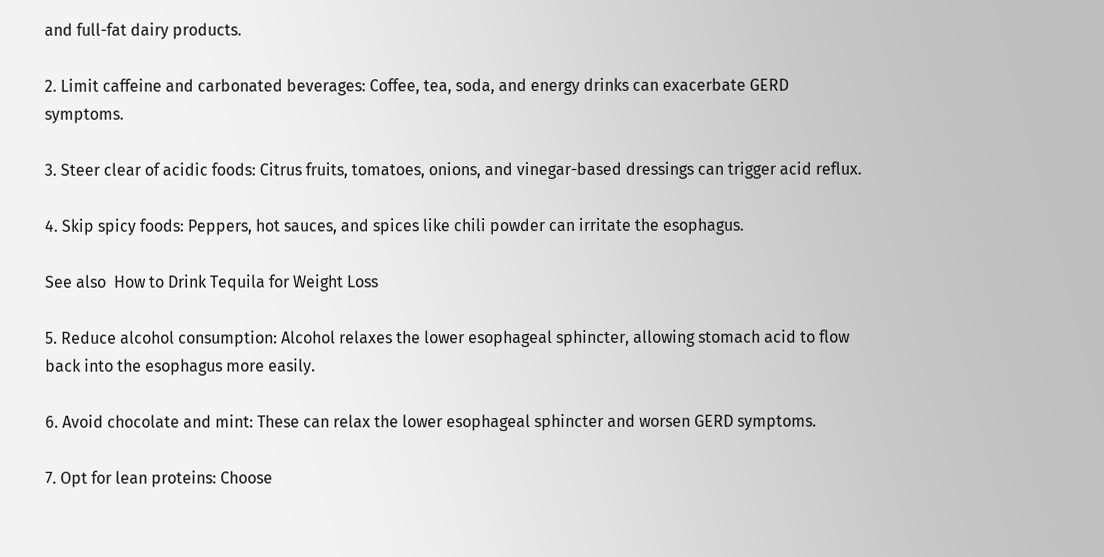and full-fat dairy products.

2. Limit caffeine and carbonated beverages: Coffee, tea, soda, and energy drinks can exacerbate GERD symptoms.

3. Steer clear of acidic foods: Citrus fruits, tomatoes, onions, and vinegar-based dressings can trigger acid reflux.

4. Skip spicy foods: Peppers, hot sauces, and spices like chili powder can irritate the esophagus.

See also  How to Drink Tequila for Weight Loss

5. Reduce alcohol consumption: Alcohol relaxes the lower esophageal sphincter, allowing stomach acid to flow back into the esophagus more easily.

6. Avoid chocolate and mint: These can relax the lower esophageal sphincter and worsen GERD symptoms.

7. Opt for lean proteins: Choose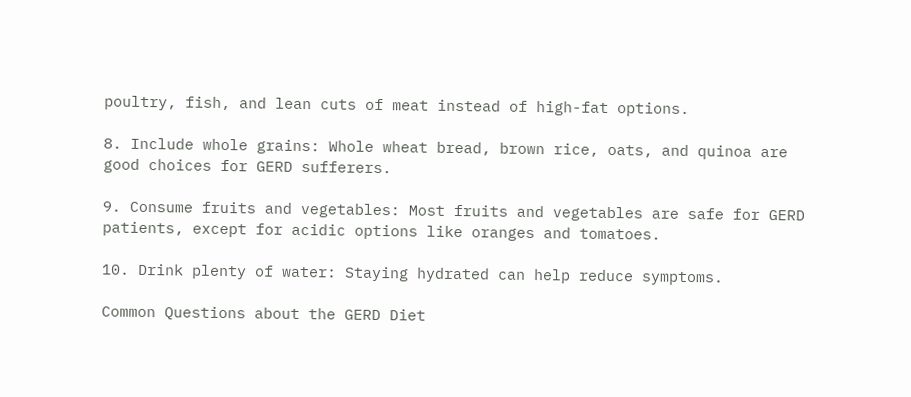poultry, fish, and lean cuts of meat instead of high-fat options.

8. Include whole grains: Whole wheat bread, brown rice, oats, and quinoa are good choices for GERD sufferers.

9. Consume fruits and vegetables: Most fruits and vegetables are safe for GERD patients, except for acidic options like oranges and tomatoes.

10. Drink plenty of water: Staying hydrated can help reduce symptoms.

Common Questions about the GERD Diet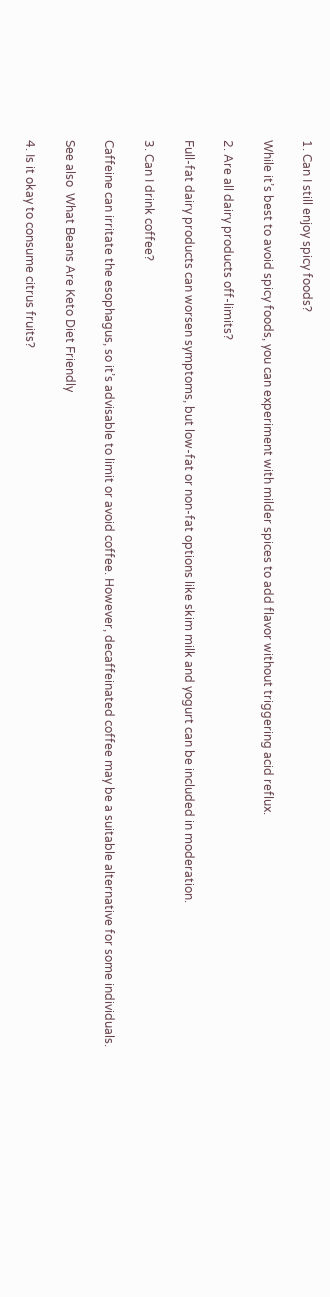1. Can I still enjoy spicy foods?

While it’s best to avoid spicy foods, you can experiment with milder spices to add flavor without triggering acid reflux.

2. Are all dairy products off-limits?

Full-fat dairy products can worsen symptoms, but low-fat or non-fat options like skim milk and yogurt can be included in moderation.

3. Can I drink coffee?

Caffeine can irritate the esophagus, so it’s advisable to limit or avoid coffee. However, decaffeinated coffee may be a suitable alternative for some individuals.

See also  What Beans Are Keto Diet Friendly

4. Is it okay to consume citrus fruits?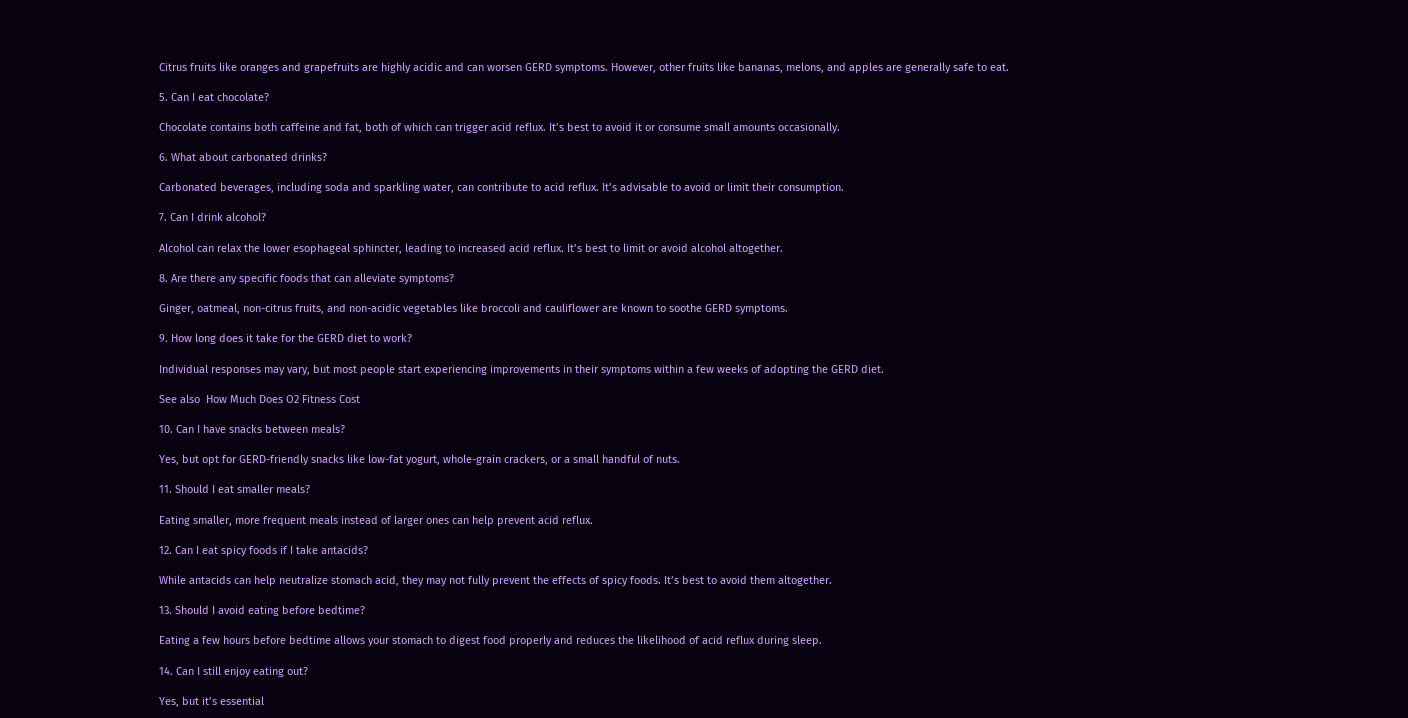Citrus fruits like oranges and grapefruits are highly acidic and can worsen GERD symptoms. However, other fruits like bananas, melons, and apples are generally safe to eat.

5. Can I eat chocolate?

Chocolate contains both caffeine and fat, both of which can trigger acid reflux. It’s best to avoid it or consume small amounts occasionally.

6. What about carbonated drinks?

Carbonated beverages, including soda and sparkling water, can contribute to acid reflux. It’s advisable to avoid or limit their consumption.

7. Can I drink alcohol?

Alcohol can relax the lower esophageal sphincter, leading to increased acid reflux. It’s best to limit or avoid alcohol altogether.

8. Are there any specific foods that can alleviate symptoms?

Ginger, oatmeal, non-citrus fruits, and non-acidic vegetables like broccoli and cauliflower are known to soothe GERD symptoms.

9. How long does it take for the GERD diet to work?

Individual responses may vary, but most people start experiencing improvements in their symptoms within a few weeks of adopting the GERD diet.

See also  How Much Does O2 Fitness Cost

10. Can I have snacks between meals?

Yes, but opt for GERD-friendly snacks like low-fat yogurt, whole-grain crackers, or a small handful of nuts.

11. Should I eat smaller meals?

Eating smaller, more frequent meals instead of larger ones can help prevent acid reflux.

12. Can I eat spicy foods if I take antacids?

While antacids can help neutralize stomach acid, they may not fully prevent the effects of spicy foods. It’s best to avoid them altogether.

13. Should I avoid eating before bedtime?

Eating a few hours before bedtime allows your stomach to digest food properly and reduces the likelihood of acid reflux during sleep.

14. Can I still enjoy eating out?

Yes, but it’s essential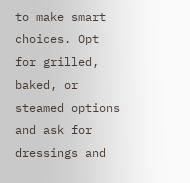to make smart choices. Opt for grilled, baked, or steamed options and ask for dressings and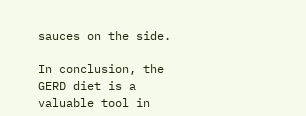sauces on the side.

In conclusion, the GERD diet is a valuable tool in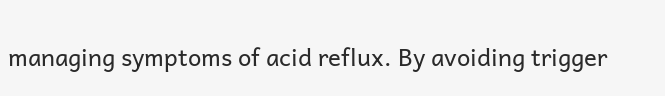managing symptoms of acid reflux. By avoiding trigger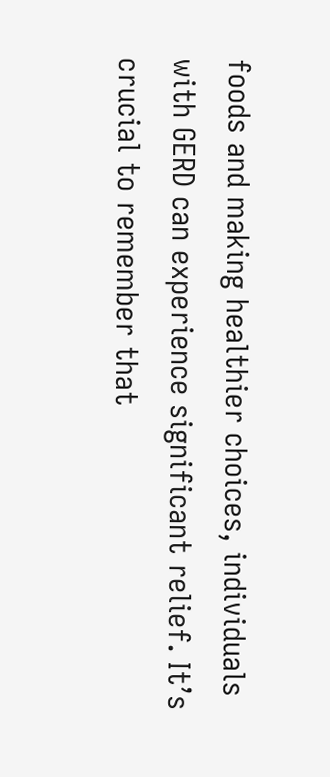foods and making healthier choices, individuals with GERD can experience significant relief. It’s crucial to remember that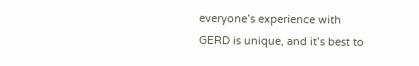everyone’s experience with GERD is unique, and it’s best to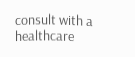consult with a healthcare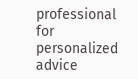professional for personalized advice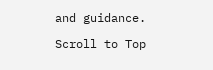and guidance.

Scroll to Top